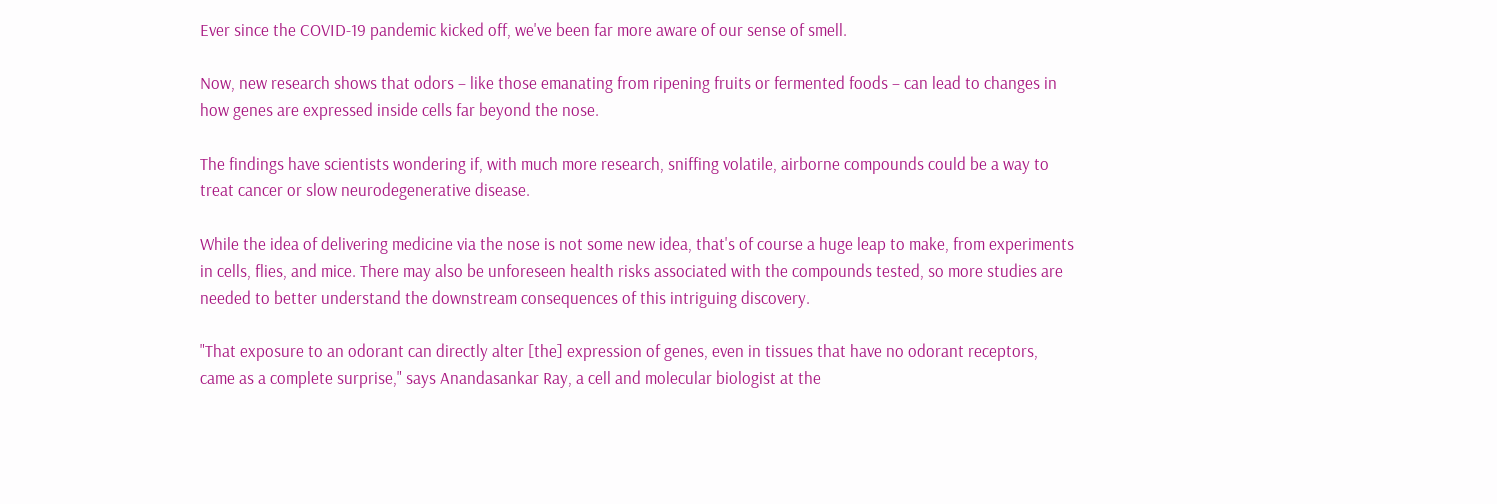Ever since the COVID-19 pandemic kicked off, we've been far more aware of our sense of smell.

Now, new research shows that odors – like those emanating from ripening fruits or fermented foods – can lead to changes in how genes are expressed inside cells far beyond the nose.

The findings have scientists wondering if, with much more research, sniffing volatile, airborne compounds could be a way to treat cancer or slow neurodegenerative disease.

While the idea of delivering medicine via the nose is not some new idea, that's of course a huge leap to make, from experiments in cells, flies, and mice. There may also be unforeseen health risks associated with the compounds tested, so more studies are needed to better understand the downstream consequences of this intriguing discovery.

"That exposure to an odorant can directly alter [the] expression of genes, even in tissues that have no odorant receptors, came as a complete surprise," says Anandasankar Ray, a cell and molecular biologist at the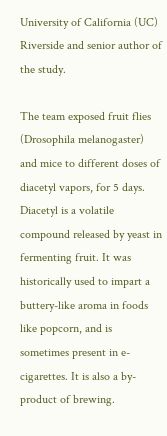University of California (UC) Riverside and senior author of the study.

The team exposed fruit flies (Drosophila melanogaster) and mice to different doses of diacetyl vapors, for 5 days. Diacetyl is a volatile compound released by yeast in fermenting fruit. It was historically used to impart a buttery-like aroma in foods like popcorn, and is sometimes present in e-cigarettes. It is also a by-product of brewing.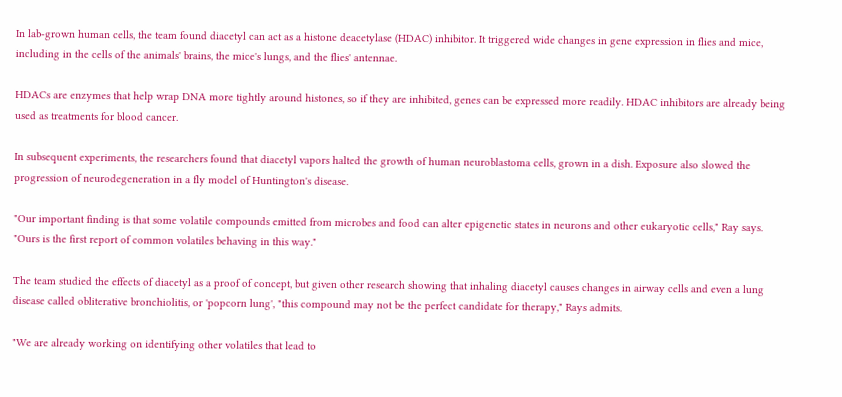In lab-grown human cells, the team found diacetyl can act as a histone deacetylase (HDAC) inhibitor. It triggered wide changes in gene expression in flies and mice, including in the cells of the animals' brains, the mice's lungs, and the flies' antennae.

HDACs are enzymes that help wrap DNA more tightly around histones, so if they are inhibited, genes can be expressed more readily. HDAC inhibitors are already being used as treatments for blood cancer.

In subsequent experiments, the researchers found that diacetyl vapors halted the growth of human neuroblastoma cells, grown in a dish. Exposure also slowed the progression of neurodegeneration in a fly model of Huntington's disease.

"Our important finding is that some volatile compounds emitted from microbes and food can alter epigenetic states in neurons and other eukaryotic cells," Ray says. "Ours is the first report of common volatiles behaving in this way."

The team studied the effects of diacetyl as a proof of concept, but given other research showing that inhaling diacetyl causes changes in airway cells and even a lung disease called obliterative bronchiolitis, or 'popcorn lung', "this compound may not be the perfect candidate for therapy," Rays admits.

"We are already working on identifying other volatiles that lead to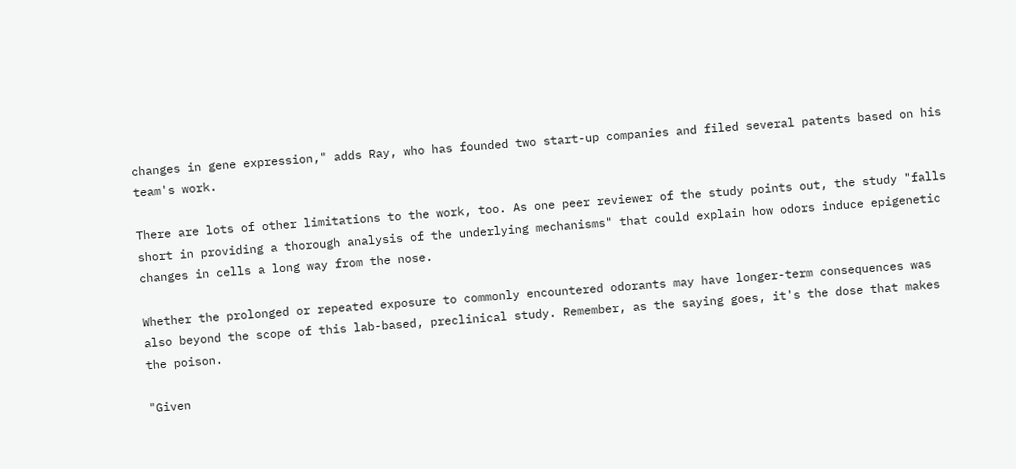changes in gene expression," adds Ray, who has founded two start-up companies and filed several patents based on his team's work.

There are lots of other limitations to the work, too. As one peer reviewer of the study points out, the study "falls short in providing a thorough analysis of the underlying mechanisms" that could explain how odors induce epigenetic changes in cells a long way from the nose.

Whether the prolonged or repeated exposure to commonly encountered odorants may have longer-term consequences was also beyond the scope of this lab-based, preclinical study. Remember, as the saying goes, it's the dose that makes the poison.

"Given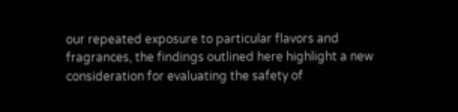our repeated exposure to particular flavors and fragrances, the findings outlined here highlight a new consideration for evaluating the safety of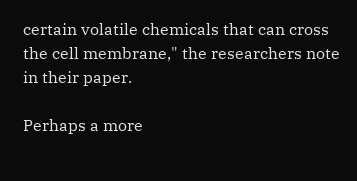certain volatile chemicals that can cross the cell membrane," the researchers note in their paper.

Perhaps a more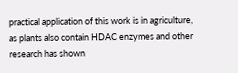practical application of this work is in agriculture, as plants also contain HDAC enzymes and other research has shown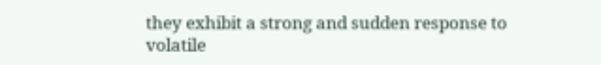they exhibit a strong and sudden response to volatile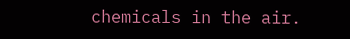chemicals in the air.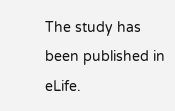The study has been published in eLife.